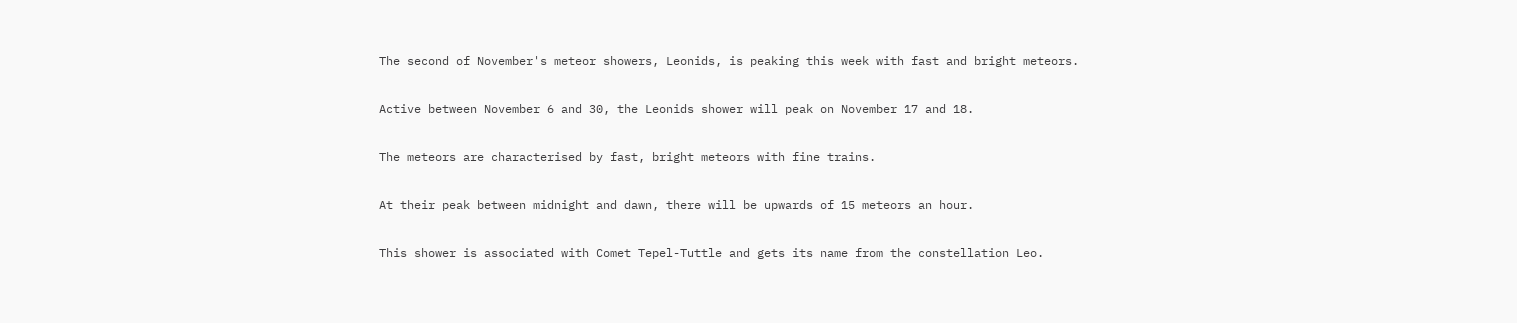The second of November's meteor showers, Leonids, is peaking this week with fast and bright meteors.

Active between November 6 and 30, the Leonids shower will peak on November 17 and 18.

The meteors are characterised by fast, bright meteors with fine trains.

At their peak between midnight and dawn, there will be upwards of 15 meteors an hour.

This shower is associated with Comet Tepel-Tuttle and gets its name from the constellation Leo.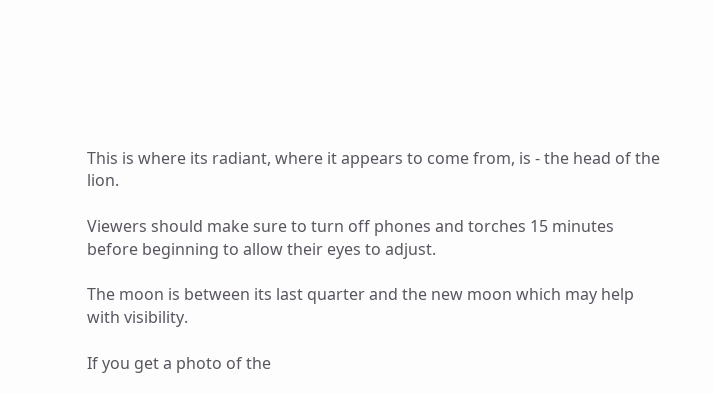This is where its radiant, where it appears to come from, is - the head of the lion.

Viewers should make sure to turn off phones and torches 15 minutes before beginning to allow their eyes to adjust.

The moon is between its last quarter and the new moon which may help with visibility.

If you get a photo of the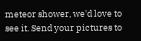meteor shower, we'd love to see it. Send your pictures to